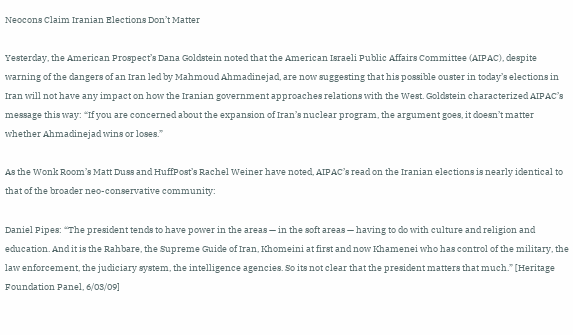Neocons Claim Iranian Elections Don’t Matter

Yesterday, the American Prospect’s Dana Goldstein noted that the American Israeli Public Affairs Committee (AIPAC), despite warning of the dangers of an Iran led by Mahmoud Ahmadinejad, are now suggesting that his possible ouster in today’s elections in Iran will not have any impact on how the Iranian government approaches relations with the West. Goldstein characterized AIPAC’s message this way: “If you are concerned about the expansion of Iran’s nuclear program, the argument goes, it doesn’t matter whether Ahmadinejad wins or loses.”

As the Wonk Room’s Matt Duss and HuffPost’s Rachel Weiner have noted, AIPAC’s read on the Iranian elections is nearly identical to that of the broader neo-conservative community:

Daniel Pipes: “The president tends to have power in the areas — in the soft areas — having to do with culture and religion and education. And it is the Rahbare, the Supreme Guide of Iran, Khomeini at first and now Khamenei who has control of the military, the law enforcement, the judiciary system, the intelligence agencies. So its not clear that the president matters that much.” [Heritage Foundation Panel, 6/03/09]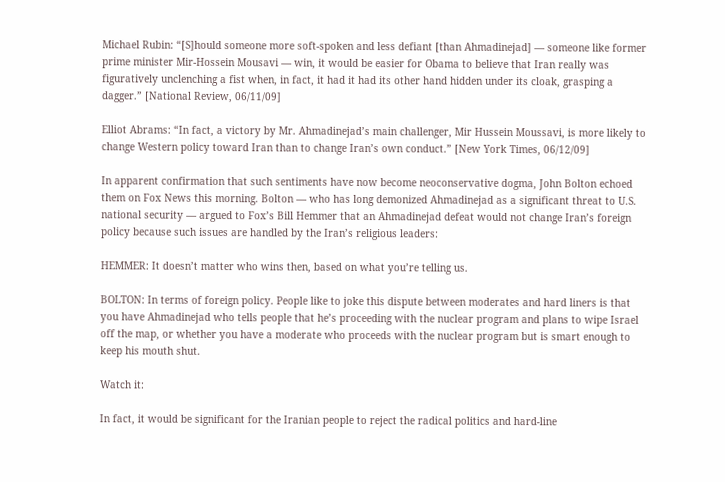Michael Rubin: “[S]hould someone more soft-spoken and less defiant [than Ahmadinejad] — someone like former prime minister Mir-Hossein Mousavi — win, it would be easier for Obama to believe that Iran really was figuratively unclenching a fist when, in fact, it had it had its other hand hidden under its cloak, grasping a dagger.” [National Review, 06/11/09]

Elliot Abrams: “In fact, a victory by Mr. Ahmadinejad’s main challenger, Mir Hussein Moussavi, is more likely to change Western policy toward Iran than to change Iran’s own conduct.” [New York Times, 06/12/09]

In apparent confirmation that such sentiments have now become neoconservative dogma, John Bolton echoed them on Fox News this morning. Bolton — who has long demonized Ahmadinejad as a significant threat to U.S. national security — argued to Fox’s Bill Hemmer that an Ahmadinejad defeat would not change Iran’s foreign policy because such issues are handled by the Iran’s religious leaders:

HEMMER: It doesn’t matter who wins then, based on what you’re telling us.

BOLTON: In terms of foreign policy. People like to joke this dispute between moderates and hard liners is that you have Ahmadinejad who tells people that he’s proceeding with the nuclear program and plans to wipe Israel off the map, or whether you have a moderate who proceeds with the nuclear program but is smart enough to keep his mouth shut.

Watch it:

In fact, it would be significant for the Iranian people to reject the radical politics and hard-line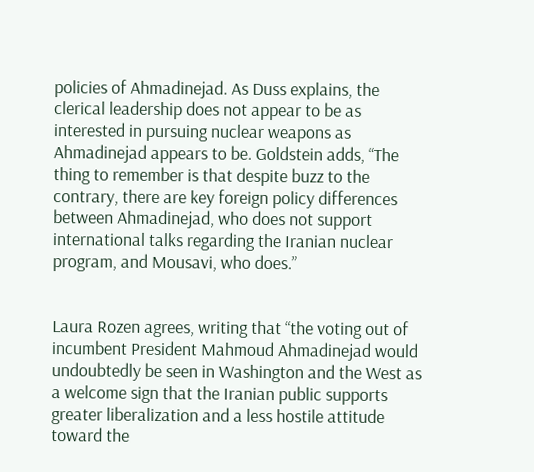policies of Ahmadinejad. As Duss explains, the clerical leadership does not appear to be as interested in pursuing nuclear weapons as Ahmadinejad appears to be. Goldstein adds, “The thing to remember is that despite buzz to the contrary, there are key foreign policy differences between Ahmadinejad, who does not support international talks regarding the Iranian nuclear program, and Mousavi, who does.”


Laura Rozen agrees, writing that “the voting out of incumbent President Mahmoud Ahmadinejad would undoubtedly be seen in Washington and the West as a welcome sign that the Iranian public supports greater liberalization and a less hostile attitude toward the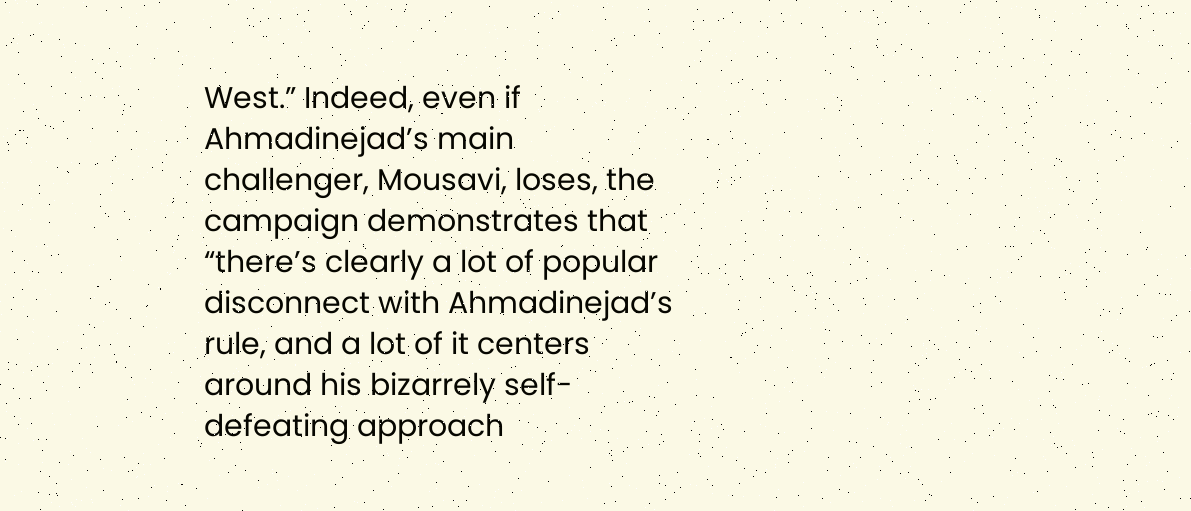West.” Indeed, even if Ahmadinejad’s main challenger, Mousavi, loses, the campaign demonstrates that “there’s clearly a lot of popular disconnect with Ahmadinejad’s rule, and a lot of it centers around his bizarrely self-defeating approach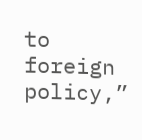to foreign policy,”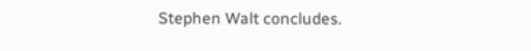Stephen Walt concludes.